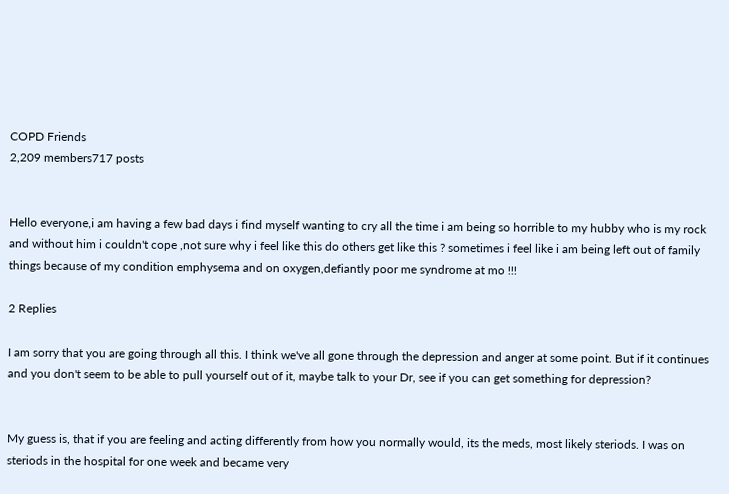COPD Friends
2,209 members717 posts


Hello everyone,i am having a few bad days i find myself wanting to cry all the time i am being so horrible to my hubby who is my rock and without him i couldn't cope ,not sure why i feel like this do others get like this ? sometimes i feel like i am being left out of family things because of my condition emphysema and on oxygen,defiantly poor me syndrome at mo !!!

2 Replies

I am sorry that you are going through all this. I think we've all gone through the depression and anger at some point. But if it continues and you don't seem to be able to pull yourself out of it, maybe talk to your Dr, see if you can get something for depression?


My guess is, that if you are feeling and acting differently from how you normally would, its the meds, most likely steriods. I was on steriods in the hospital for one week and became very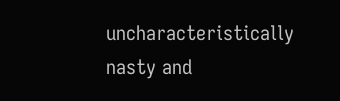uncharacteristically nasty and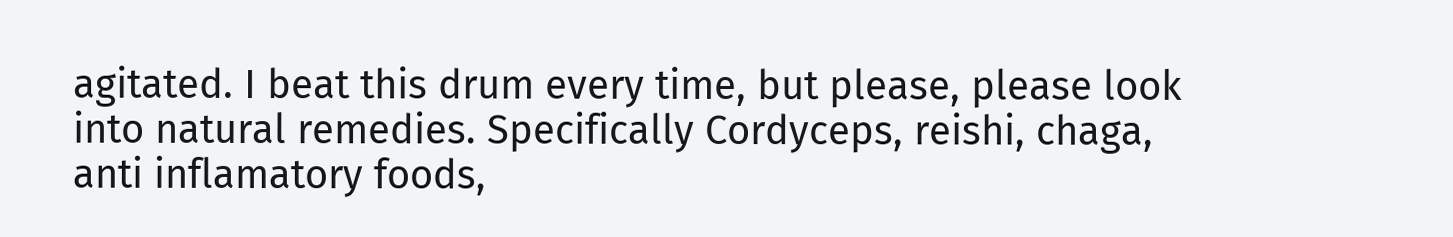agitated. I beat this drum every time, but please, please look into natural remedies. Specifically Cordyceps, reishi, chaga, anti inflamatory foods,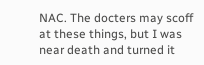NAC. The docters may scoff at these things, but I was near death and turned it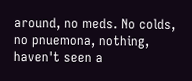around, no meds. No colds, no pnuemona, nothing, haven't seen a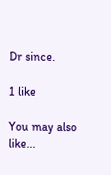Dr since.

1 like

You may also like...